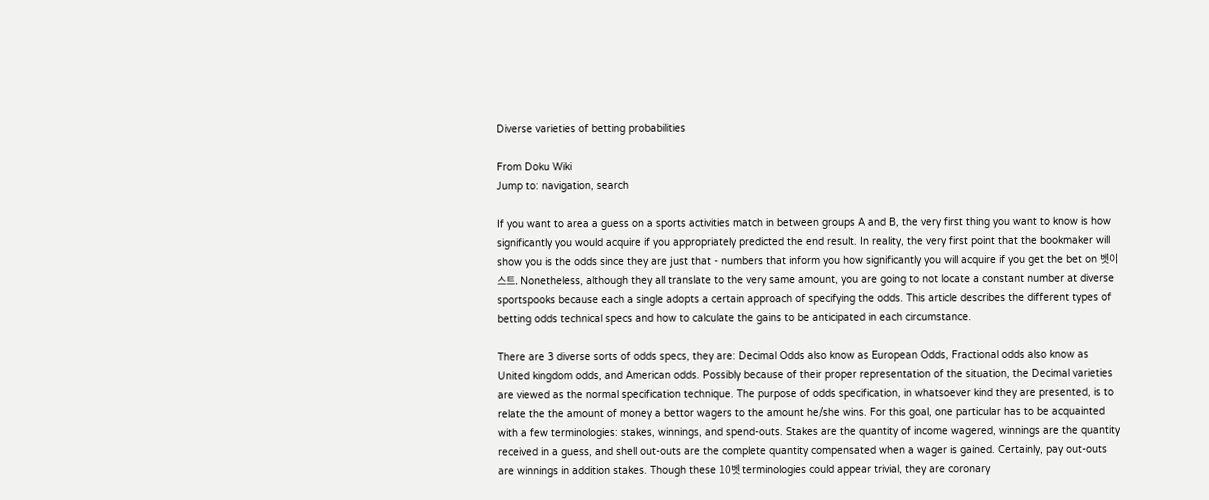Diverse varieties of betting probabilities

From Doku Wiki
Jump to: navigation, search

If you want to area a guess on a sports activities match in between groups A and B, the very first thing you want to know is how significantly you would acquire if you appropriately predicted the end result. In reality, the very first point that the bookmaker will show you is the odds since they are just that - numbers that inform you how significantly you will acquire if you get the bet on 벳이스트. Nonetheless, although they all translate to the very same amount, you are going to not locate a constant number at diverse sportspooks because each a single adopts a certain approach of specifying the odds. This article describes the different types of betting odds technical specs and how to calculate the gains to be anticipated in each circumstance.

There are 3 diverse sorts of odds specs, they are: Decimal Odds also know as European Odds, Fractional odds also know as United kingdom odds, and American odds. Possibly because of their proper representation of the situation, the Decimal varieties are viewed as the normal specification technique. The purpose of odds specification, in whatsoever kind they are presented, is to relate the the amount of money a bettor wagers to the amount he/she wins. For this goal, one particular has to be acquainted with a few terminologies: stakes, winnings, and spend-outs. Stakes are the quantity of income wagered, winnings are the quantity received in a guess, and shell out-outs are the complete quantity compensated when a wager is gained. Certainly, pay out-outs are winnings in addition stakes. Though these 10벳 terminologies could appear trivial, they are coronary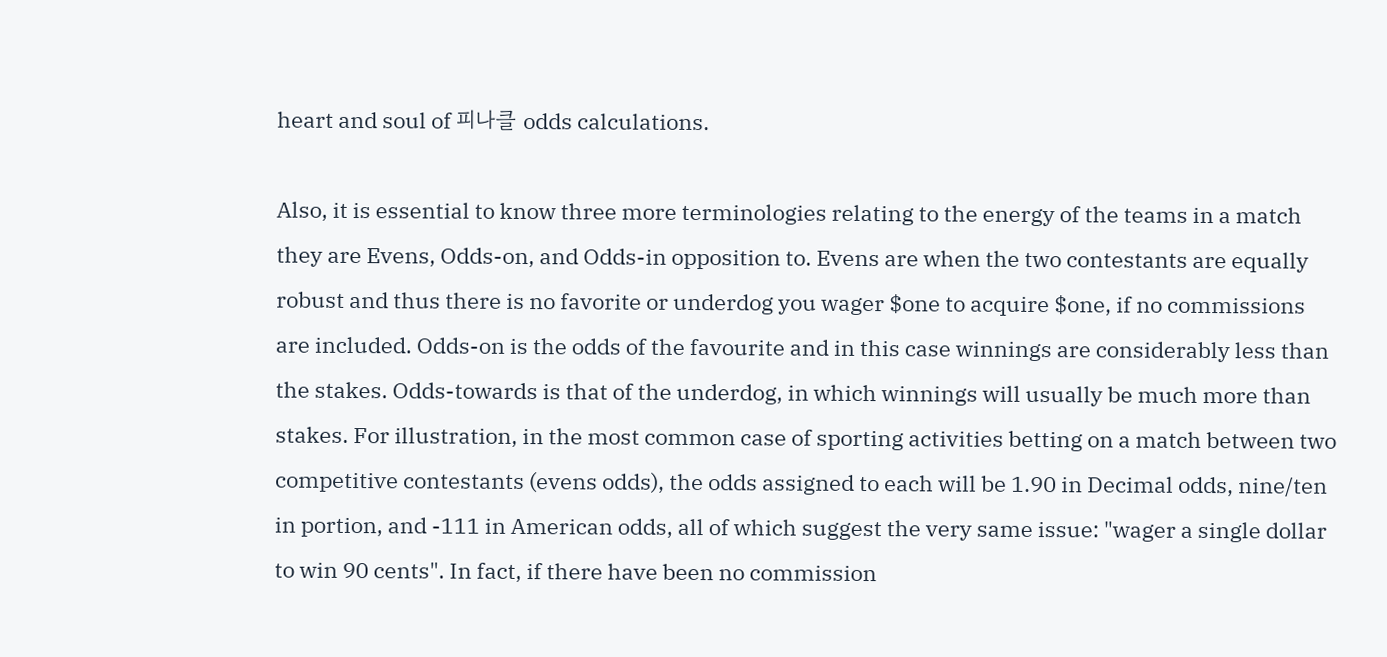heart and soul of 피나클 odds calculations.

Also, it is essential to know three more terminologies relating to the energy of the teams in a match they are Evens, Odds-on, and Odds-in opposition to. Evens are when the two contestants are equally robust and thus there is no favorite or underdog you wager $one to acquire $one, if no commissions are included. Odds-on is the odds of the favourite and in this case winnings are considerably less than the stakes. Odds-towards is that of the underdog, in which winnings will usually be much more than stakes. For illustration, in the most common case of sporting activities betting on a match between two competitive contestants (evens odds), the odds assigned to each will be 1.90 in Decimal odds, nine/ten in portion, and -111 in American odds, all of which suggest the very same issue: "wager a single dollar to win 90 cents". In fact, if there have been no commission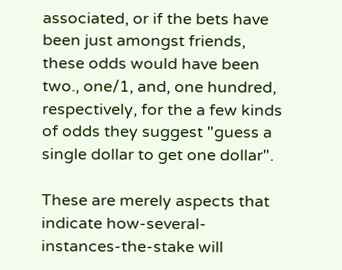associated, or if the bets have been just amongst friends, these odds would have been two., one/1, and, one hundred, respectively, for the a few kinds of odds they suggest "guess a single dollar to get one dollar".

These are merely aspects that indicate how-several-instances-the-stake will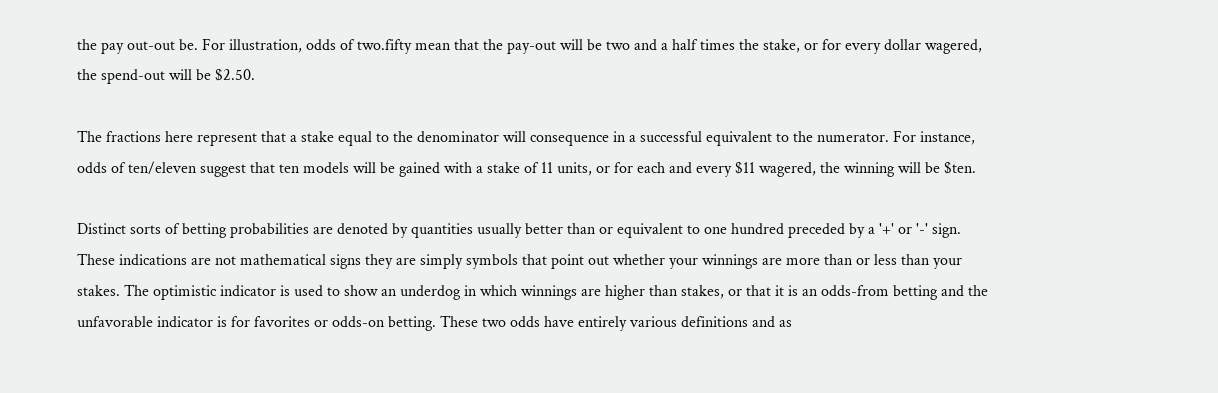the pay out-out be. For illustration, odds of two.fifty mean that the pay-out will be two and a half times the stake, or for every dollar wagered, the spend-out will be $2.50.

The fractions here represent that a stake equal to the denominator will consequence in a successful equivalent to the numerator. For instance, odds of ten/eleven suggest that ten models will be gained with a stake of 11 units, or for each and every $11 wagered, the winning will be $ten.

Distinct sorts of betting probabilities are denoted by quantities usually better than or equivalent to one hundred preceded by a '+' or '-' sign. These indications are not mathematical signs they are simply symbols that point out whether your winnings are more than or less than your stakes. The optimistic indicator is used to show an underdog in which winnings are higher than stakes, or that it is an odds-from betting and the unfavorable indicator is for favorites or odds-on betting. These two odds have entirely various definitions and as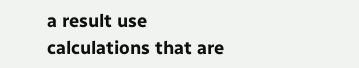a result use calculations that are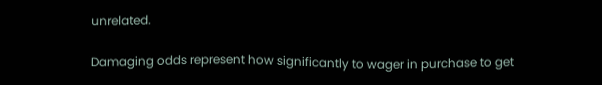unrelated.

Damaging odds represent how significantly to wager in purchase to get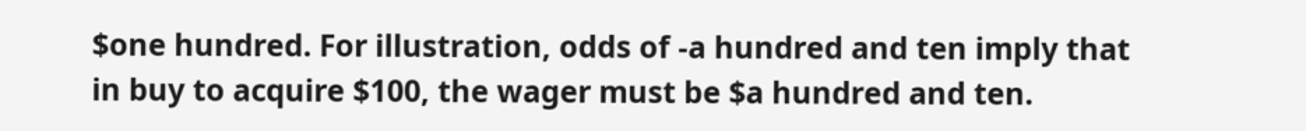$one hundred. For illustration, odds of -a hundred and ten imply that in buy to acquire $100, the wager must be $a hundred and ten.